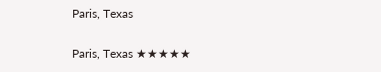Paris, Texas

Paris, Texas ★★★★★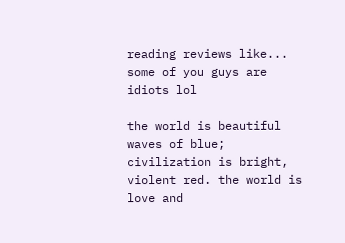reading reviews like... some of you guys are idiots lol

the world is beautiful waves of blue; civilization is bright, violent red. the world is love and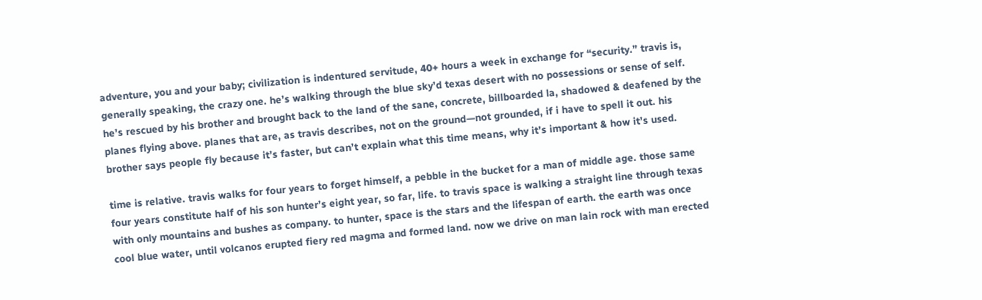adventure, you and your baby; civilization is indentured servitude, 40+ hours a week in exchange for “security.” travis is, generally speaking, the crazy one. he’s walking through the blue sky’d texas desert with no possessions or sense of self. he’s rescued by his brother and brought back to the land of the sane, concrete, billboarded la, shadowed & deafened by the planes flying above. planes that are, as travis describes, not on the ground—not grounded, if i have to spell it out. his brother says people fly because it’s faster, but can’t explain what this time means, why it’s important & how it’s used.

time is relative. travis walks for four years to forget himself, a pebble in the bucket for a man of middle age. those same four years constitute half of his son hunter’s eight year, so far, life. to travis space is walking a straight line through texas with only mountains and bushes as company. to hunter, space is the stars and the lifespan of earth. the earth was once cool blue water, until volcanos erupted fiery red magma and formed land. now we drive on man lain rock with man erected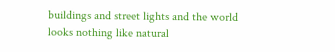buildings and street lights and the world looks nothing like natural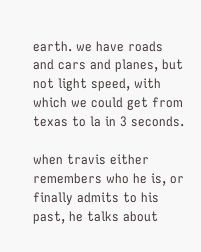earth. we have roads and cars and planes, but not light speed, with which we could get from texas to la in 3 seconds.

when travis either remembers who he is, or finally admits to his past, he talks about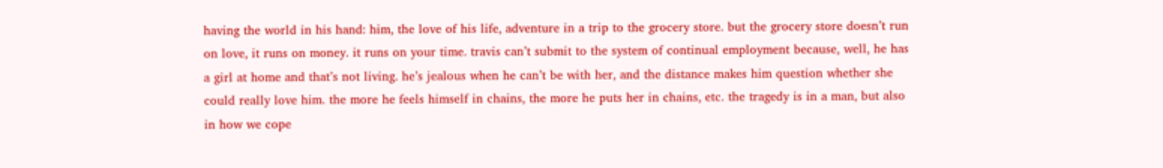having the world in his hand: him, the love of his life, adventure in a trip to the grocery store. but the grocery store doesn’t run on love, it runs on money. it runs on your time. travis can’t submit to the system of continual employment because, well, he has a girl at home and that’s not living. he’s jealous when he can’t be with her, and the distance makes him question whether she could really love him. the more he feels himself in chains, the more he puts her in chains, etc. the tragedy is in a man, but also in how we cope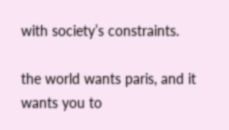with society’s constraints.

the world wants paris, and it wants you to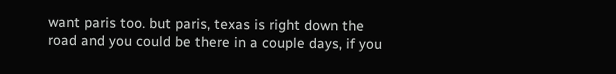want paris too. but paris, texas is right down the road and you could be there in a couple days, if you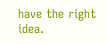have the right idea.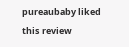pureaubaby liked this review